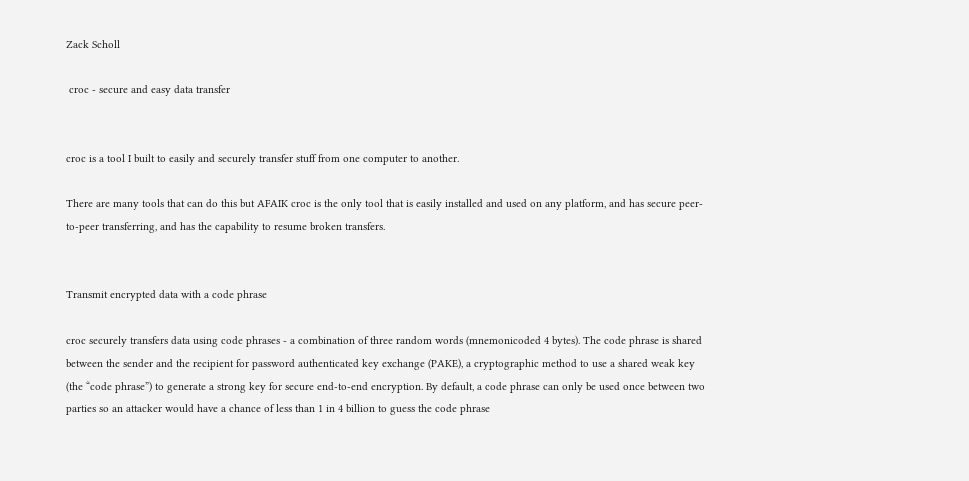Zack Scholl

 croc - secure and easy data transfer


croc is a tool I built to easily and securely transfer stuff from one computer to another.

There are many tools that can do this but AFAIK croc is the only tool that is easily installed and used on any platform, and has secure peer-to-peer transferring, and has the capability to resume broken transfers.


Transmit encrypted data with a code phrase

croc securely transfers data using code phrases - a combination of three random words (mnemonicoded 4 bytes). The code phrase is shared between the sender and the recipient for password authenticated key exchange (PAKE), a cryptographic method to use a shared weak key (the “code phrase”) to generate a strong key for secure end-to-end encryption. By default, a code phrase can only be used once between two parties so an attacker would have a chance of less than 1 in 4 billion to guess the code phrase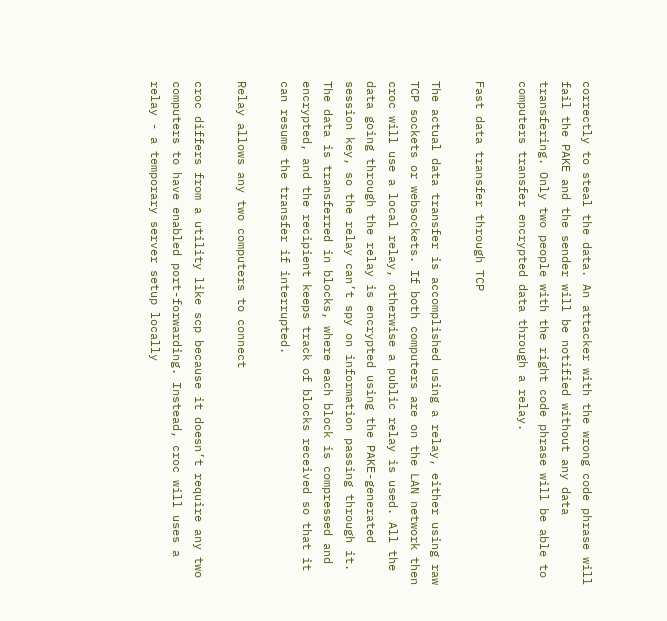correctly to steal the data. An attacker with the wrong code phrase will fail the PAKE and the sender will be notified without any data transfering. Only two people with the right code phrase will be able to computers transfer encrypted data through a relay.

Fast data transfer through TCP

The actual data transfer is accomplished using a relay, either using raw TCP sockets or websockets. If both computers are on the LAN network then croc will use a local relay, otherwise a public relay is used. All the data going through the relay is encrypted using the PAKE-generated session key, so the relay can’t spy on information passing through it. The data is transferred in blocks, where each block is compressed and encrypted, and the recipient keeps track of blocks received so that it can resume the transfer if interrupted.

Relay allows any two computers to connect

croc differs from a utility like scp because it doesn’t require any two computers to have enabled port-forwarding. Instead, croc will uses a relay - a temporary server setup locally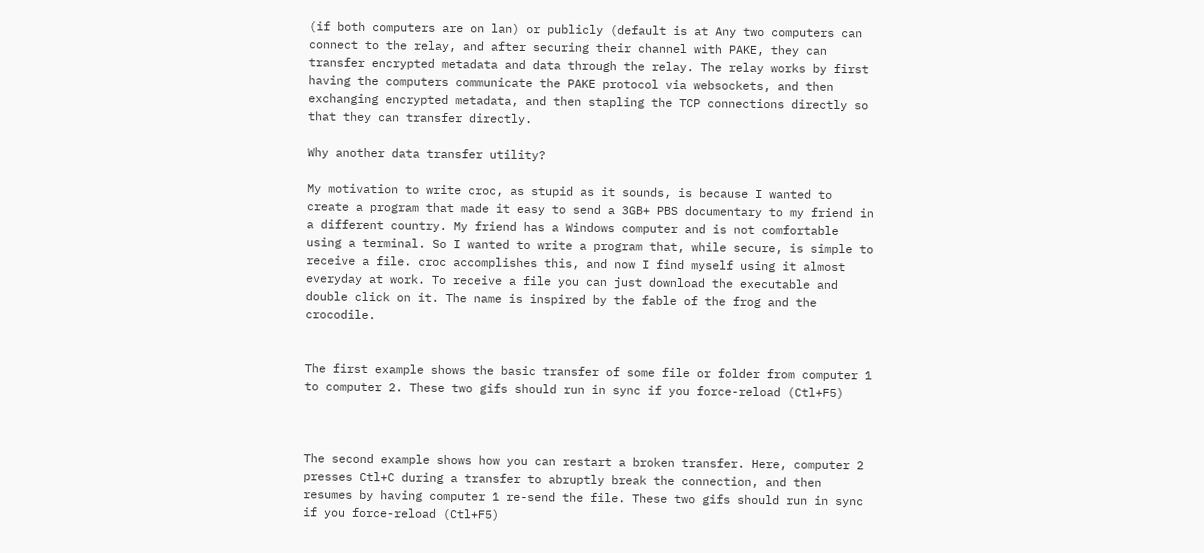(if both computers are on lan) or publicly (default is at Any two computers can connect to the relay, and after securing their channel with PAKE, they can transfer encrypted metadata and data through the relay. The relay works by first having the computers communicate the PAKE protocol via websockets, and then exchanging encrypted metadata, and then stapling the TCP connections directly so that they can transfer directly.

Why another data transfer utility?

My motivation to write croc, as stupid as it sounds, is because I wanted to create a program that made it easy to send a 3GB+ PBS documentary to my friend in a different country. My friend has a Windows computer and is not comfortable using a terminal. So I wanted to write a program that, while secure, is simple to receive a file. croc accomplishes this, and now I find myself using it almost everyday at work. To receive a file you can just download the executable and double click on it. The name is inspired by the fable of the frog and the crocodile.


The first example shows the basic transfer of some file or folder from computer 1 to computer 2. These two gifs should run in sync if you force-reload (Ctl+F5)



The second example shows how you can restart a broken transfer. Here, computer 2 presses Ctl+C during a transfer to abruptly break the connection, and then resumes by having computer 1 re-send the file. These two gifs should run in sync if you force-reload (Ctl+F5)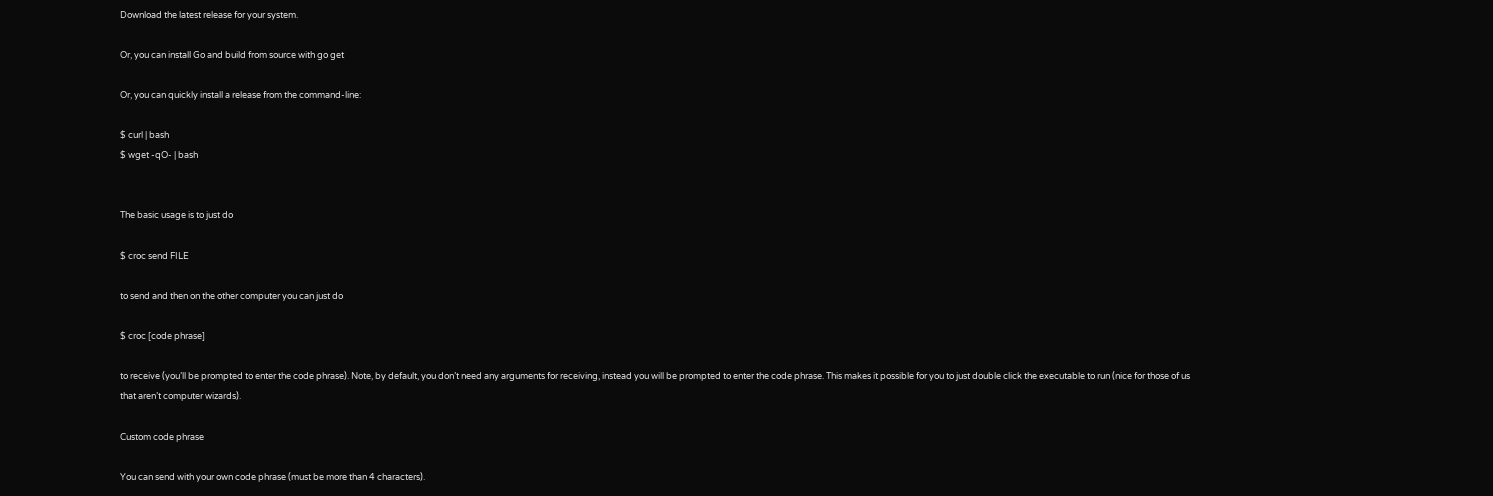Download the latest release for your system.

Or, you can install Go and build from source with go get

Or, you can quickly install a release from the command-line:

$ curl | bash
$ wget -qO- | bash


The basic usage is to just do

$ croc send FILE

to send and then on the other computer you can just do

$ croc [code phrase]

to receive (you’ll be prompted to enter the code phrase). Note, by default, you don’t need any arguments for receiving, instead you will be prompted to enter the code phrase. This makes it possible for you to just double click the executable to run (nice for those of us that aren’t computer wizards).

Custom code phrase

You can send with your own code phrase (must be more than 4 characters).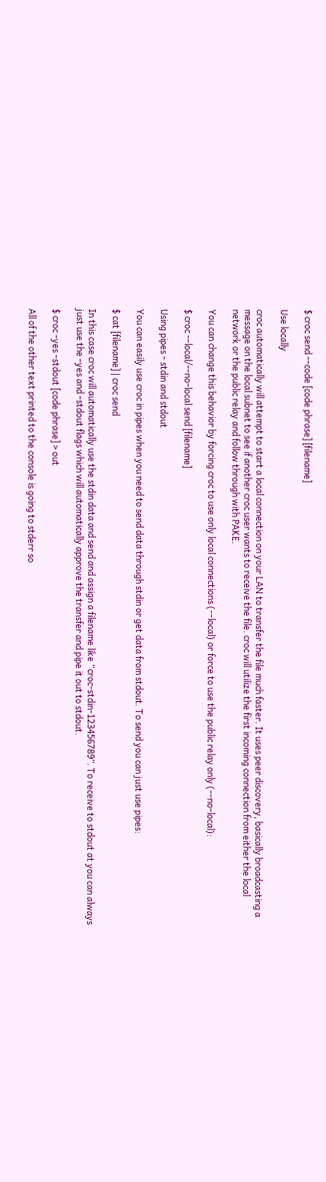$ croc send --code [code phrase] [filename]

Use locally

croc automatically will attempt to start a local connection on your LAN to transfer the file much faster. It uses peer discovery, basically broadcasting a message on the local subnet to see if another croc user wants to receive the file. croc will utilize the first incoming connection from either the local network or the public relay and follow through with PAKE.

You can change this behavior by forcing croc to use only local connections (--local) or force to use the public relay only (--no-local):

$ croc --local/--no-local send [filename]

Using pipes - stdin and stdout

You can easily use croc in pipes when you need to send data through stdin or get data from stdout. To send you can just use pipes:

$ cat [filename] | croc send

In this case croc will automatically use the stdin data and send and assign a filename like “croc-stdin-123456789”. To receive to stdout at you can always just use the -yes and -stdout flags which will automatically approve the transfer and pipe it out to stdout.

$ croc -yes -stdout [code phrase] > out

All of the other text printed to the console is going to stderr so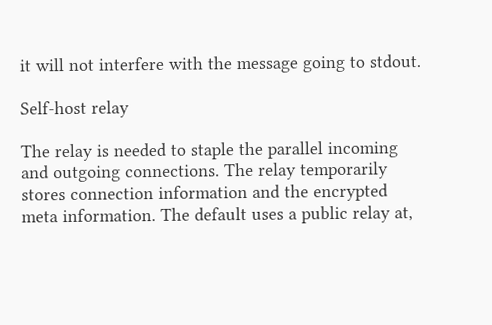it will not interfere with the message going to stdout.

Self-host relay

The relay is needed to staple the parallel incoming and outgoing connections. The relay temporarily stores connection information and the encrypted meta information. The default uses a public relay at,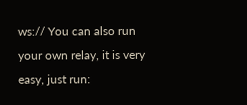ws:// You can also run your own relay, it is very easy, just run: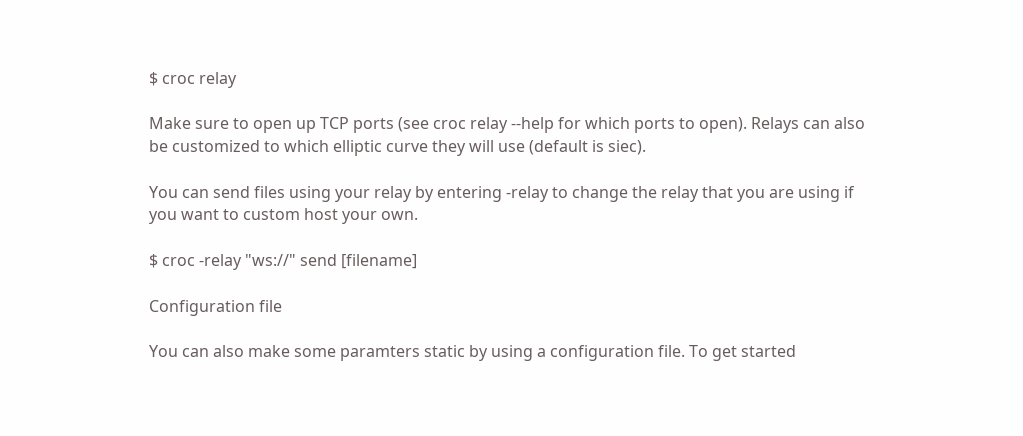$ croc relay

Make sure to open up TCP ports (see croc relay --help for which ports to open). Relays can also be customized to which elliptic curve they will use (default is siec).

You can send files using your relay by entering -relay to change the relay that you are using if you want to custom host your own.

$ croc -relay "ws://" send [filename]

Configuration file

You can also make some paramters static by using a configuration file. To get started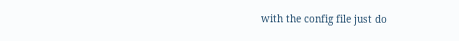with the config file just do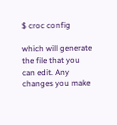$ croc config

which will generate the file that you can edit. Any changes you make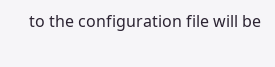to the configuration file will be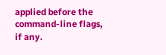applied before the command-line flags, if any.